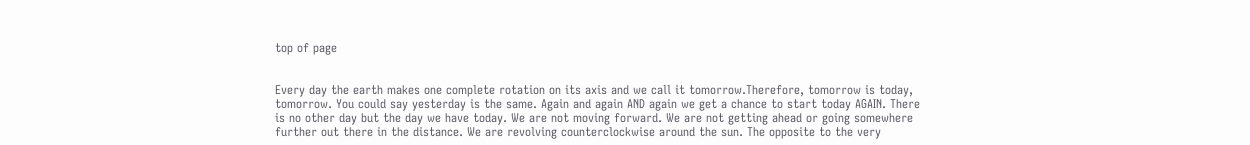top of page


Every day the earth makes one complete rotation on its axis and we call it tomorrow.Therefore, tomorrow is today, tomorrow. You could say yesterday is the same. Again and again AND again we get a chance to start today AGAIN. There is no other day but the day we have today. We are not moving forward. We are not getting ahead or going somewhere further out there in the distance. We are revolving counterclockwise around the sun. The opposite to the very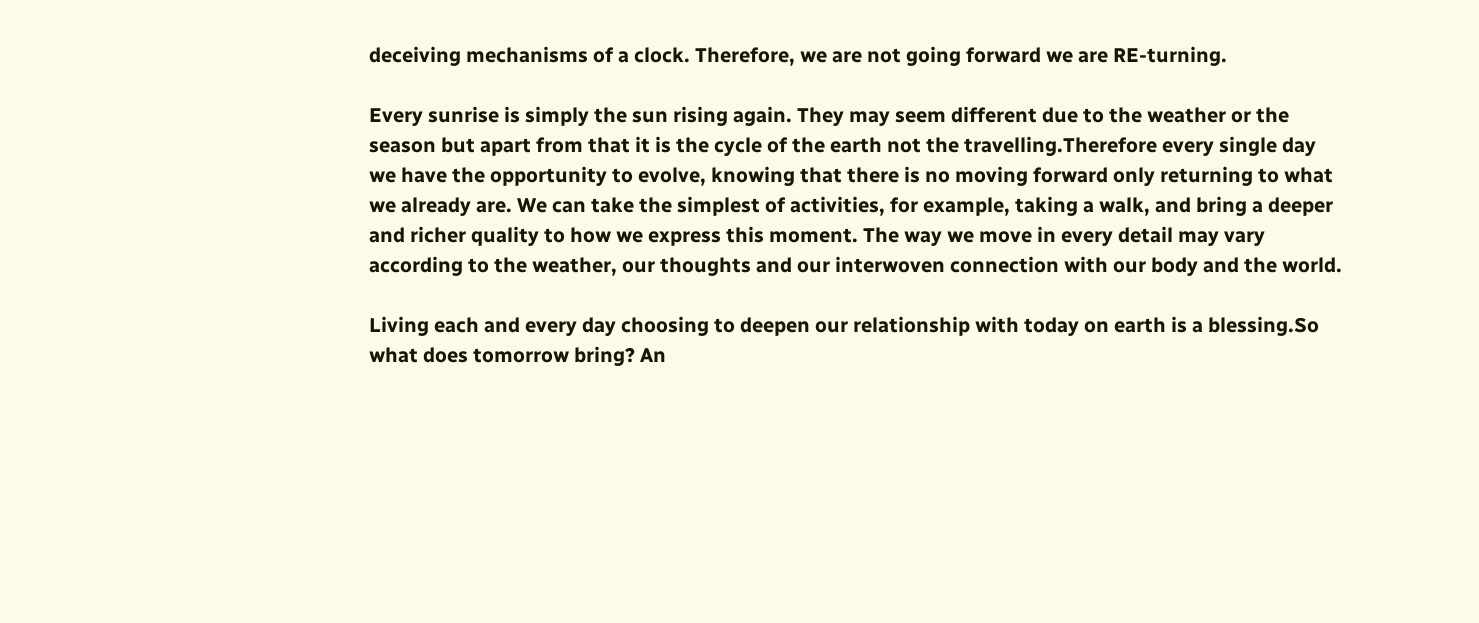deceiving mechanisms of a clock. Therefore, we are not going forward we are RE-turning.

Every sunrise is simply the sun rising again. They may seem different due to the weather or the season but apart from that it is the cycle of the earth not the travelling.Therefore every single day we have the opportunity to evolve, knowing that there is no moving forward only returning to what we already are. We can take the simplest of activities, for example, taking a walk, and bring a deeper and richer quality to how we express this moment. The way we move in every detail may vary according to the weather, our thoughts and our interwoven connection with our body and the world.

Living each and every day choosing to deepen our relationship with today on earth is a blessing.So what does tomorrow bring? An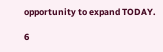opportunity to expand TODAY.

6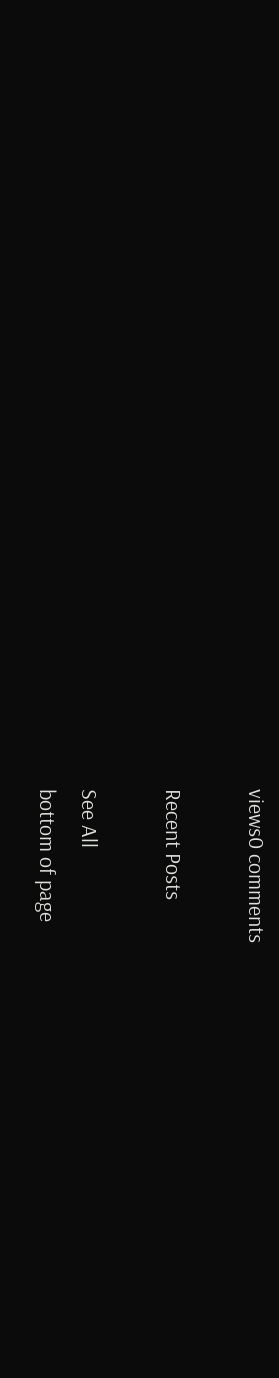views0 comments

Recent Posts

See All
bottom of page